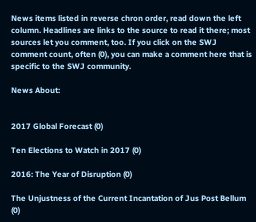News items listed in reverse chron order, read down the left column. Headlines are links to the source to read it there; most sources let you comment, too. If you click on the SWJ comment count, often (0), you can make a comment here that is specific to the SWJ community.

News About:


2017 Global Forecast (0)

Ten Elections to Watch in 2017 (0)

2016: The Year of Disruption (0)

The Unjustness of the Current Incantation of Jus Post Bellum (0)